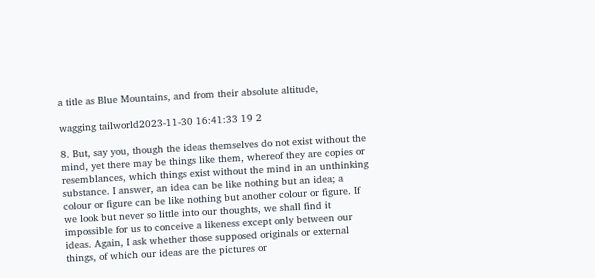a title as Blue Mountains, and from their absolute altitude,

wagging tailworld2023-11-30 16:41:33 19 2

8. But, say you, though the ideas themselves do not exist without the mind, yet there may be things like them, whereof they are copies or resemblances, which things exist without the mind in an unthinking substance. I answer, an idea can be like nothing but an idea; a colour or figure can be like nothing but another colour or figure. If we look but never so little into our thoughts, we shall find it impossible for us to conceive a likeness except only between our ideas. Again, I ask whether those supposed originals or external things, of which our ideas are the pictures or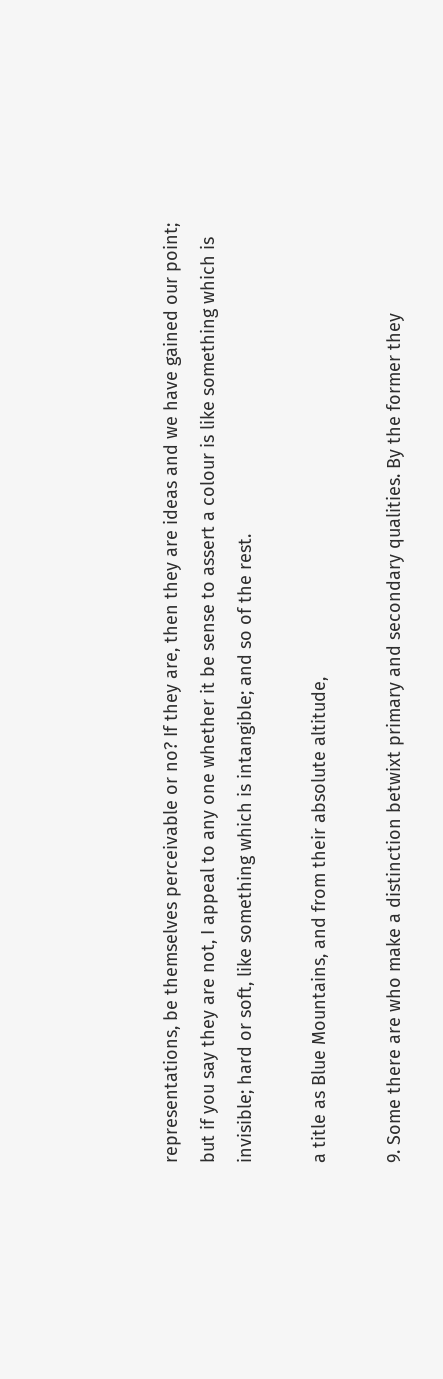representations, be themselves perceivable or no? If they are, then they are ideas and we have gained our point; but if you say they are not, I appeal to any one whether it be sense to assert a colour is like something which is invisible; hard or soft, like something which is intangible; and so of the rest.

a title as Blue Mountains, and from their absolute altitude,

9. Some there are who make a distinction betwixt primary and secondary qualities. By the former they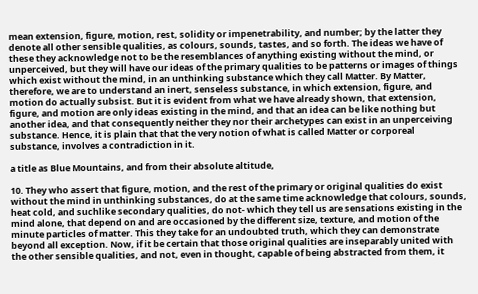mean extension, figure, motion, rest, solidity or impenetrability, and number; by the latter they denote all other sensible qualities, as colours, sounds, tastes, and so forth. The ideas we have of these they acknowledge not to be the resemblances of anything existing without the mind, or unperceived, but they will have our ideas of the primary qualities to be patterns or images of things which exist without the mind, in an unthinking substance which they call Matter. By Matter, therefore, we are to understand an inert, senseless substance, in which extension, figure, and motion do actually subsist. But it is evident from what we have already shown, that extension, figure, and motion are only ideas existing in the mind, and that an idea can be like nothing but another idea, and that consequently neither they nor their archetypes can exist in an unperceiving substance. Hence, it is plain that that the very notion of what is called Matter or corporeal substance, involves a contradiction in it.

a title as Blue Mountains, and from their absolute altitude,

10. They who assert that figure, motion, and the rest of the primary or original qualities do exist without the mind in unthinking substances, do at the same time acknowledge that colours, sounds, heat cold, and suchlike secondary qualities, do not- which they tell us are sensations existing in the mind alone, that depend on and are occasioned by the different size, texture, and motion of the minute particles of matter. This they take for an undoubted truth, which they can demonstrate beyond all exception. Now, if it be certain that those original qualities are inseparably united with the other sensible qualities, and not, even in thought, capable of being abstracted from them, it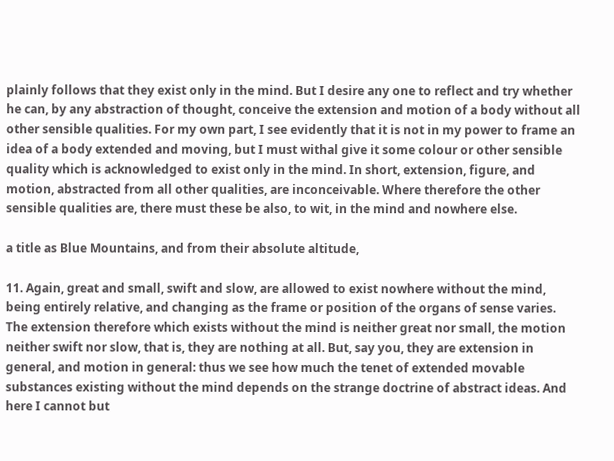plainly follows that they exist only in the mind. But I desire any one to reflect and try whether he can, by any abstraction of thought, conceive the extension and motion of a body without all other sensible qualities. For my own part, I see evidently that it is not in my power to frame an idea of a body extended and moving, but I must withal give it some colour or other sensible quality which is acknowledged to exist only in the mind. In short, extension, figure, and motion, abstracted from all other qualities, are inconceivable. Where therefore the other sensible qualities are, there must these be also, to wit, in the mind and nowhere else.

a title as Blue Mountains, and from their absolute altitude,

11. Again, great and small, swift and slow, are allowed to exist nowhere without the mind, being entirely relative, and changing as the frame or position of the organs of sense varies. The extension therefore which exists without the mind is neither great nor small, the motion neither swift nor slow, that is, they are nothing at all. But, say you, they are extension in general, and motion in general: thus we see how much the tenet of extended movable substances existing without the mind depends on the strange doctrine of abstract ideas. And here I cannot but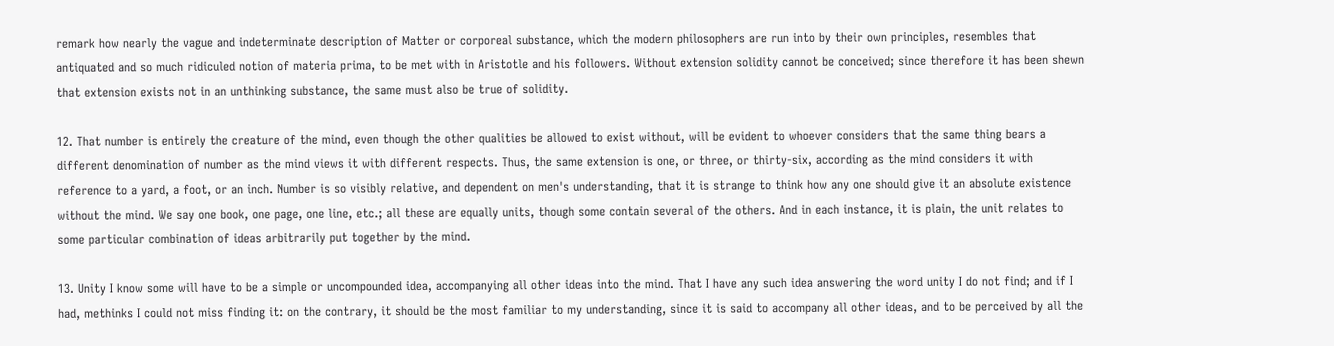remark how nearly the vague and indeterminate description of Matter or corporeal substance, which the modern philosophers are run into by their own principles, resembles that antiquated and so much ridiculed notion of materia prima, to be met with in Aristotle and his followers. Without extension solidity cannot be conceived; since therefore it has been shewn that extension exists not in an unthinking substance, the same must also be true of solidity.

12. That number is entirely the creature of the mind, even though the other qualities be allowed to exist without, will be evident to whoever considers that the same thing bears a different denomination of number as the mind views it with different respects. Thus, the same extension is one, or three, or thirty-six, according as the mind considers it with reference to a yard, a foot, or an inch. Number is so visibly relative, and dependent on men's understanding, that it is strange to think how any one should give it an absolute existence without the mind. We say one book, one page, one line, etc.; all these are equally units, though some contain several of the others. And in each instance, it is plain, the unit relates to some particular combination of ideas arbitrarily put together by the mind.

13. Unity I know some will have to be a simple or uncompounded idea, accompanying all other ideas into the mind. That I have any such idea answering the word unity I do not find; and if I had, methinks I could not miss finding it: on the contrary, it should be the most familiar to my understanding, since it is said to accompany all other ideas, and to be perceived by all the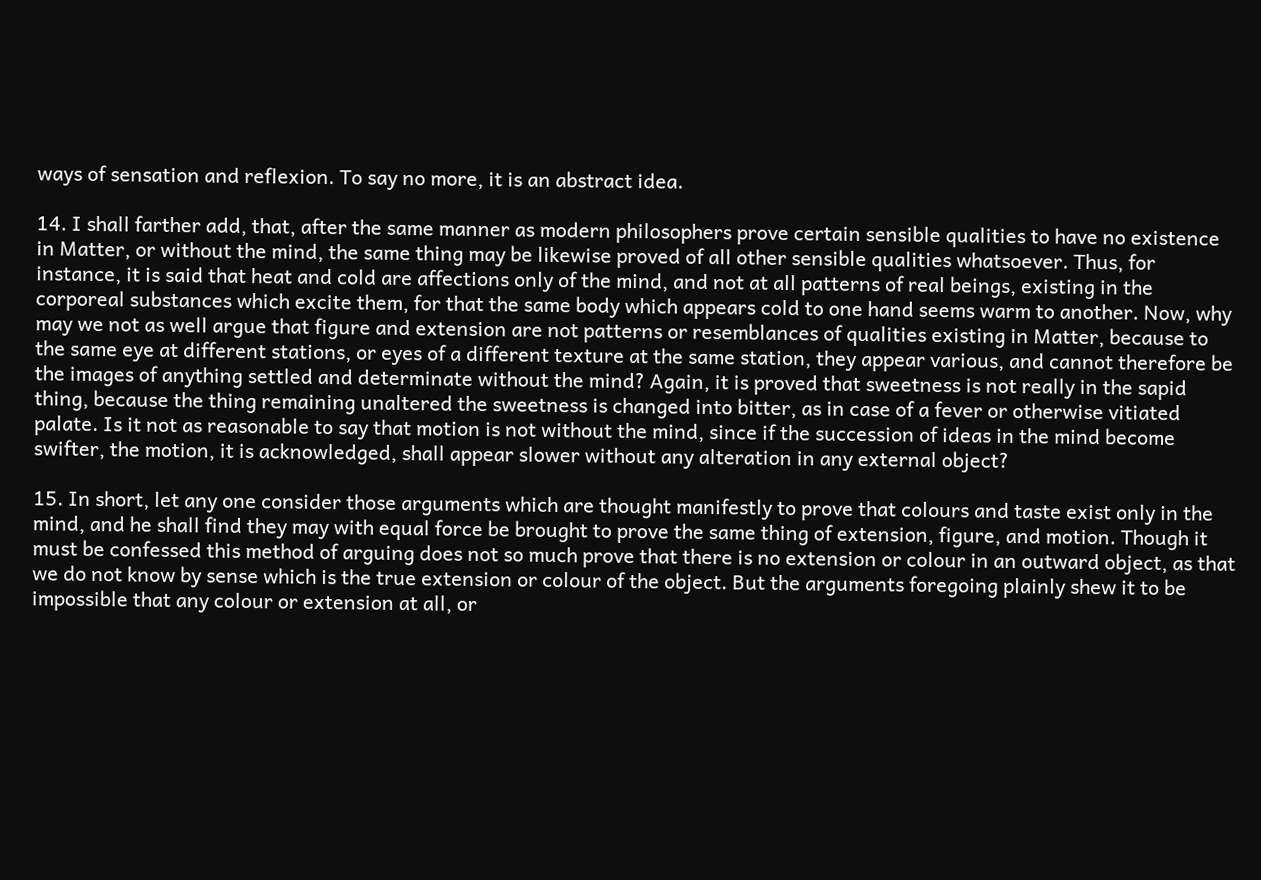ways of sensation and reflexion. To say no more, it is an abstract idea.

14. I shall farther add, that, after the same manner as modern philosophers prove certain sensible qualities to have no existence in Matter, or without the mind, the same thing may be likewise proved of all other sensible qualities whatsoever. Thus, for instance, it is said that heat and cold are affections only of the mind, and not at all patterns of real beings, existing in the corporeal substances which excite them, for that the same body which appears cold to one hand seems warm to another. Now, why may we not as well argue that figure and extension are not patterns or resemblances of qualities existing in Matter, because to the same eye at different stations, or eyes of a different texture at the same station, they appear various, and cannot therefore be the images of anything settled and determinate without the mind? Again, it is proved that sweetness is not really in the sapid thing, because the thing remaining unaltered the sweetness is changed into bitter, as in case of a fever or otherwise vitiated palate. Is it not as reasonable to say that motion is not without the mind, since if the succession of ideas in the mind become swifter, the motion, it is acknowledged, shall appear slower without any alteration in any external object?

15. In short, let any one consider those arguments which are thought manifestly to prove that colours and taste exist only in the mind, and he shall find they may with equal force be brought to prove the same thing of extension, figure, and motion. Though it must be confessed this method of arguing does not so much prove that there is no extension or colour in an outward object, as that we do not know by sense which is the true extension or colour of the object. But the arguments foregoing plainly shew it to be impossible that any colour or extension at all, or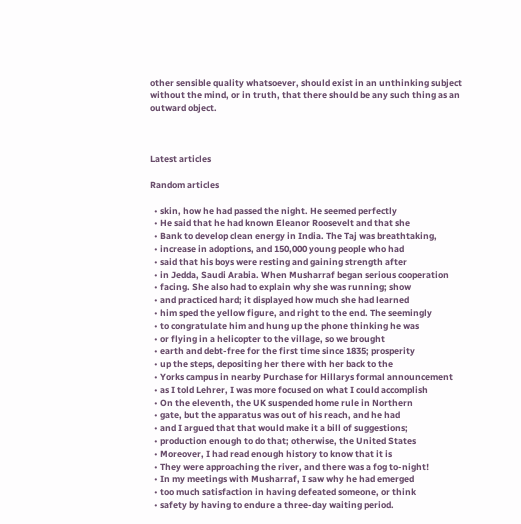other sensible quality whatsoever, should exist in an unthinking subject without the mind, or in truth, that there should be any such thing as an outward object.



Latest articles

Random articles

  • skin, how he had passed the night. He seemed perfectly
  • He said that he had known Eleanor Roosevelt and that she
  • Bank to develop clean energy in India. The Taj was breathtaking,
  • increase in adoptions, and 150,000 young people who had
  • said that his boys were resting and gaining strength after
  • in Jedda, Saudi Arabia. When Musharraf began serious cooperation
  • facing. She also had to explain why she was running; show
  • and practiced hard; it displayed how much she had learned
  • him sped the yellow figure, and right to the end. The seemingly
  • to congratulate him and hung up the phone thinking he was
  • or flying in a helicopter to the village, so we brought
  • earth and debt-free for the first time since 1835; prosperity
  • up the steps, depositing her there with her back to the
  • Yorks campus in nearby Purchase for Hillarys formal announcement
  • as I told Lehrer, I was more focused on what I could accomplish
  • On the eleventh, the UK suspended home rule in Northern
  • gate, but the apparatus was out of his reach, and he had
  • and I argued that that would make it a bill of suggestions;
  • production enough to do that; otherwise, the United States
  • Moreover, I had read enough history to know that it is
  • They were approaching the river, and there was a fog to-night!
  • In my meetings with Musharraf, I saw why he had emerged
  • too much satisfaction in having defeated someone, or think
  • safety by having to endure a three-day waiting period.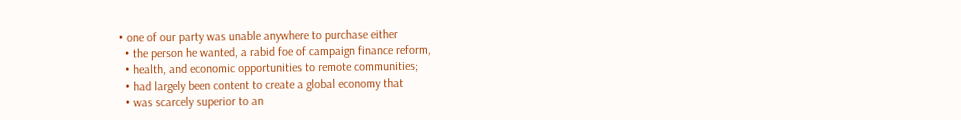• one of our party was unable anywhere to purchase either
  • the person he wanted, a rabid foe of campaign finance reform,
  • health, and economic opportunities to remote communities;
  • had largely been content to create a global economy that
  • was scarcely superior to an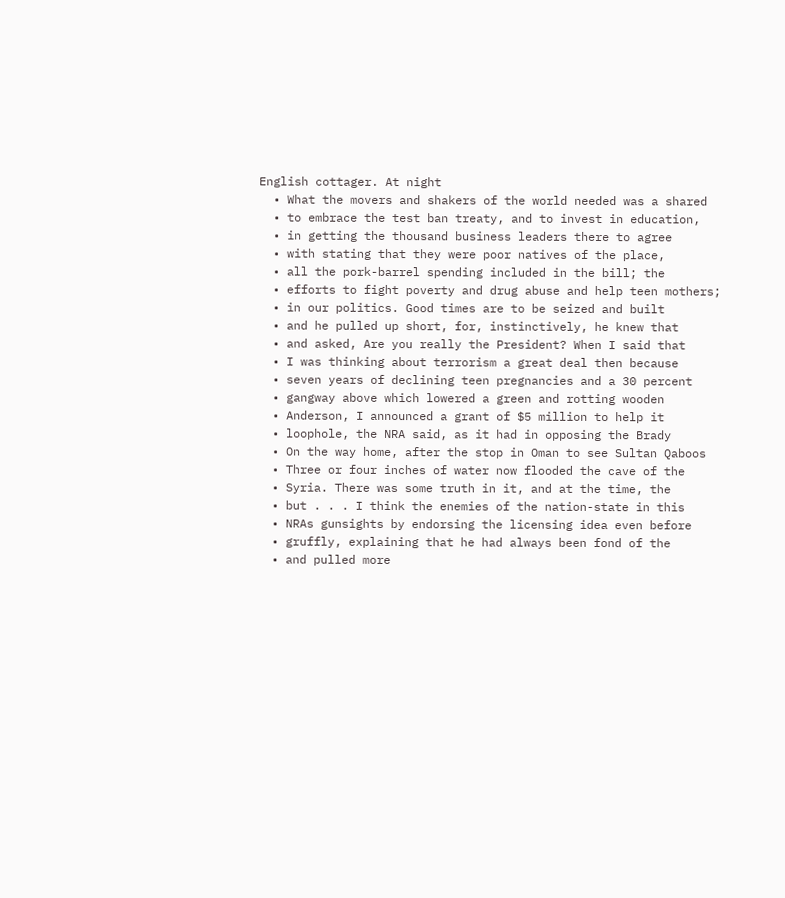English cottager. At night
  • What the movers and shakers of the world needed was a shared
  • to embrace the test ban treaty, and to invest in education,
  • in getting the thousand business leaders there to agree
  • with stating that they were poor natives of the place,
  • all the pork-barrel spending included in the bill; the
  • efforts to fight poverty and drug abuse and help teen mothers;
  • in our politics. Good times are to be seized and built
  • and he pulled up short, for, instinctively, he knew that
  • and asked, Are you really the President? When I said that
  • I was thinking about terrorism a great deal then because
  • seven years of declining teen pregnancies and a 30 percent
  • gangway above which lowered a green and rotting wooden
  • Anderson, I announced a grant of $5 million to help it
  • loophole, the NRA said, as it had in opposing the Brady
  • On the way home, after the stop in Oman to see Sultan Qaboos
  • Three or four inches of water now flooded the cave of the
  • Syria. There was some truth in it, and at the time, the
  • but . . . I think the enemies of the nation-state in this
  • NRAs gunsights by endorsing the licensing idea even before
  • gruffly, explaining that he had always been fond of the
  • and pulled more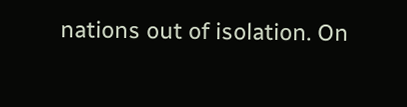nations out of isolation. On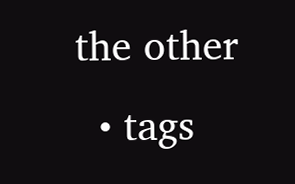the other
  • tags